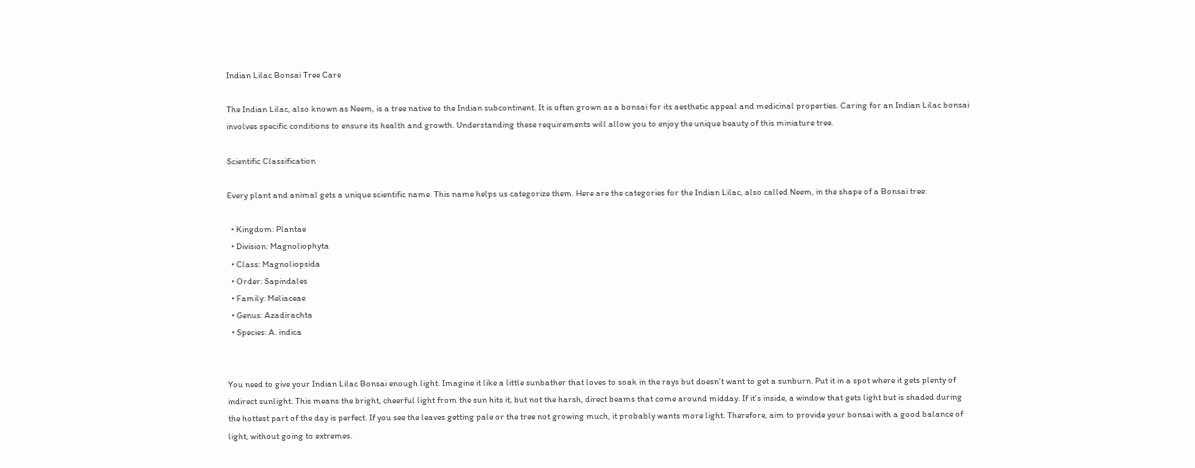Indian Lilac Bonsai Tree Care

The Indian Lilac, also known as Neem, is a tree native to the Indian subcontinent. It is often grown as a bonsai for its aesthetic appeal and medicinal properties. Caring for an Indian Lilac bonsai involves specific conditions to ensure its health and growth. Understanding these requirements will allow you to enjoy the unique beauty of this miniature tree.

Scientific Classification

Every plant and animal gets a unique scientific name. This name helps us categorize them. Here are the categories for the Indian Lilac, also called Neem, in the shape of a Bonsai tree:

  • Kingdom: Plantae
  • Division: Magnoliophyta
  • Class: Magnoliopsida
  • Order: Sapindales
  • Family: Meliaceae
  • Genus: Azadirachta
  • Species: A. indica


You need to give your Indian Lilac Bonsai enough light. Imagine it like a little sunbather that loves to soak in the rays but doesn’t want to get a sunburn. Put it in a spot where it gets plenty of indirect sunlight. This means the bright, cheerful light from the sun hits it, but not the harsh, direct beams that come around midday. If it’s inside, a window that gets light but is shaded during the hottest part of the day is perfect. If you see the leaves getting pale or the tree not growing much, it probably wants more light. Therefore, aim to provide your bonsai with a good balance of light, without going to extremes.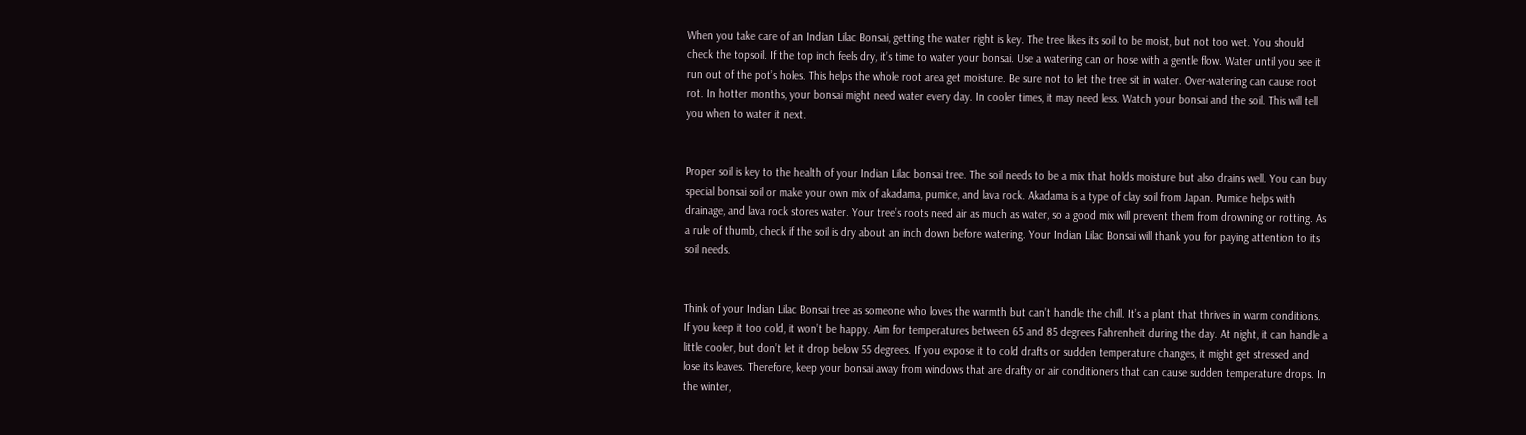When you take care of an Indian Lilac Bonsai, getting the water right is key. The tree likes its soil to be moist, but not too wet. You should check the topsoil. If the top inch feels dry, it’s time to water your bonsai. Use a watering can or hose with a gentle flow. Water until you see it run out of the pot’s holes. This helps the whole root area get moisture. Be sure not to let the tree sit in water. Over-watering can cause root rot. In hotter months, your bonsai might need water every day. In cooler times, it may need less. Watch your bonsai and the soil. This will tell you when to water it next.


Proper soil is key to the health of your Indian Lilac bonsai tree. The soil needs to be a mix that holds moisture but also drains well. You can buy special bonsai soil or make your own mix of akadama, pumice, and lava rock. Akadama is a type of clay soil from Japan. Pumice helps with drainage, and lava rock stores water. Your tree’s roots need air as much as water, so a good mix will prevent them from drowning or rotting. As a rule of thumb, check if the soil is dry about an inch down before watering. Your Indian Lilac Bonsai will thank you for paying attention to its soil needs.


Think of your Indian Lilac Bonsai tree as someone who loves the warmth but can’t handle the chill. It’s a plant that thrives in warm conditions. If you keep it too cold, it won’t be happy. Aim for temperatures between 65 and 85 degrees Fahrenheit during the day. At night, it can handle a little cooler, but don’t let it drop below 55 degrees. If you expose it to cold drafts or sudden temperature changes, it might get stressed and lose its leaves. Therefore, keep your bonsai away from windows that are drafty or air conditioners that can cause sudden temperature drops. In the winter,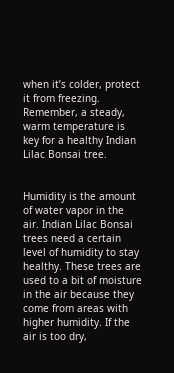when it’s colder, protect it from freezing. Remember, a steady, warm temperature is key for a healthy Indian Lilac Bonsai tree.


Humidity is the amount of water vapor in the air. Indian Lilac Bonsai trees need a certain level of humidity to stay healthy. These trees are used to a bit of moisture in the air because they come from areas with higher humidity. If the air is too dry,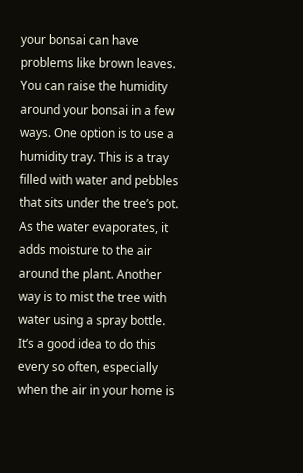your bonsai can have problems like brown leaves. You can raise the humidity around your bonsai in a few ways. One option is to use a humidity tray. This is a tray filled with water and pebbles that sits under the tree’s pot. As the water evaporates, it adds moisture to the air around the plant. Another way is to mist the tree with water using a spray bottle. It’s a good idea to do this every so often, especially when the air in your home is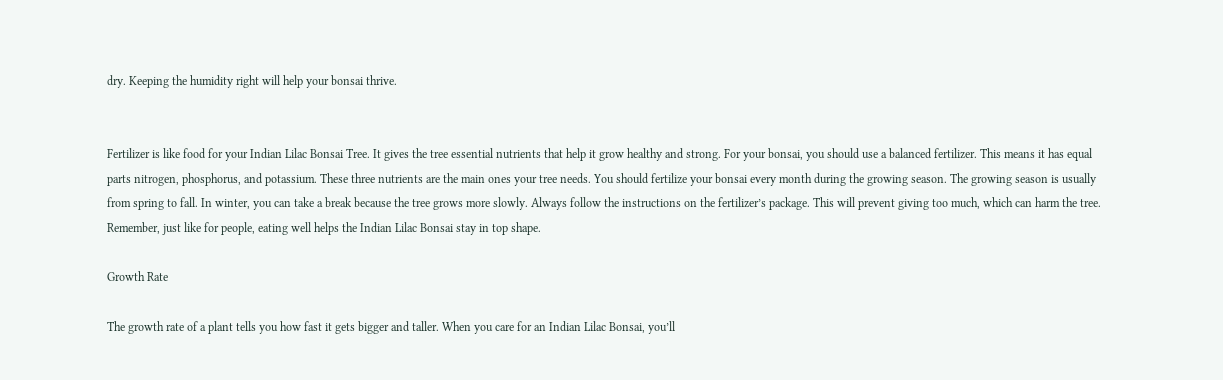dry. Keeping the humidity right will help your bonsai thrive.


Fertilizer is like food for your Indian Lilac Bonsai Tree. It gives the tree essential nutrients that help it grow healthy and strong. For your bonsai, you should use a balanced fertilizer. This means it has equal parts nitrogen, phosphorus, and potassium. These three nutrients are the main ones your tree needs. You should fertilize your bonsai every month during the growing season. The growing season is usually from spring to fall. In winter, you can take a break because the tree grows more slowly. Always follow the instructions on the fertilizer’s package. This will prevent giving too much, which can harm the tree. Remember, just like for people, eating well helps the Indian Lilac Bonsai stay in top shape.

Growth Rate

The growth rate of a plant tells you how fast it gets bigger and taller. When you care for an Indian Lilac Bonsai, you’ll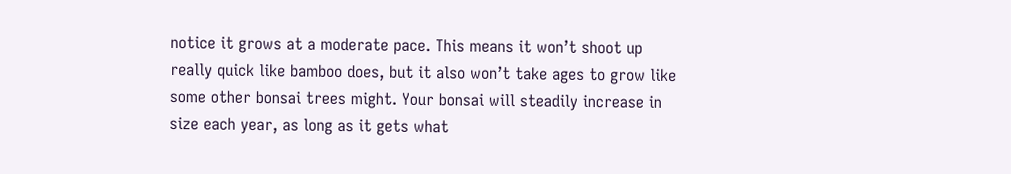notice it grows at a moderate pace. This means it won’t shoot up really quick like bamboo does, but it also won’t take ages to grow like some other bonsai trees might. Your bonsai will steadily increase in size each year, as long as it gets what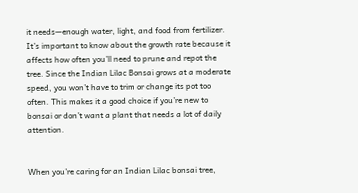it needs—enough water, light, and food from fertilizer. It’s important to know about the growth rate because it affects how often you’ll need to prune and repot the tree. Since the Indian Lilac Bonsai grows at a moderate speed, you won’t have to trim or change its pot too often. This makes it a good choice if you’re new to bonsai or don’t want a plant that needs a lot of daily attention.


When you’re caring for an Indian Lilac bonsai tree,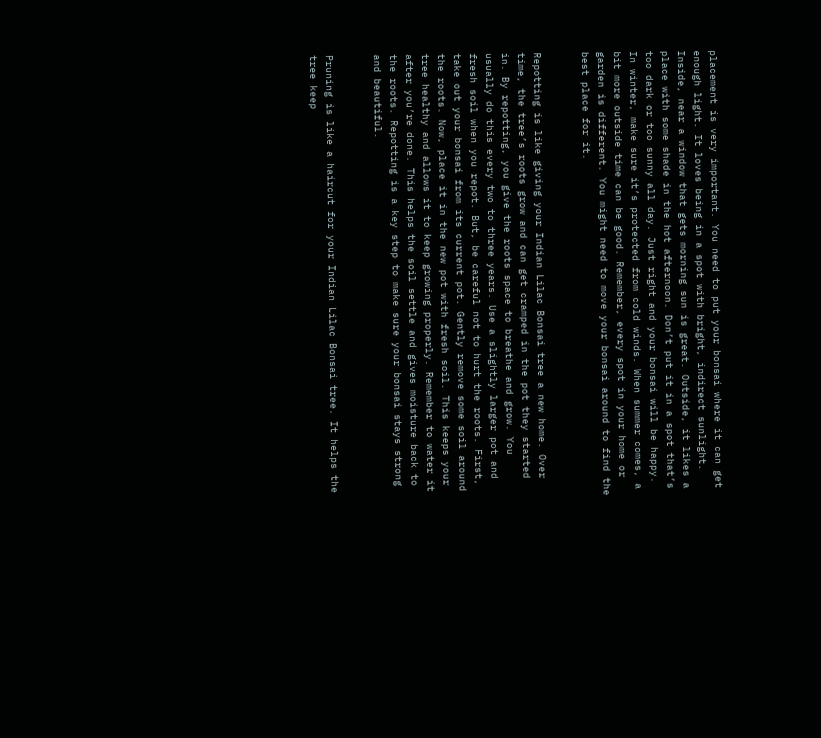placement is very important. You need to put your bonsai where it can get enough light. It loves being in a spot with bright, indirect sunlight. Inside, near a window that gets morning sun is great. Outside, it likes a place with some shade in the hot afternoon. Don’t put it in a spot that’s too dark or too sunny all day. Just right and your bonsai will be happy. In winter, make sure it’s protected from cold winds. When summer comes, a bit more outside time can be good. Remember, every spot in your home or garden is different. You might need to move your bonsai around to find the best place for it.


Repotting is like giving your Indian Lilac Bonsai tree a new home. Over time, the tree’s roots grow and can get cramped in the pot they started in. By repotting, you give the roots space to breathe and grow. You usually do this every two to three years. Use a slightly larger pot and fresh soil when you repot. But, be careful not to hurt the roots. First, take out your bonsai from its current pot. Gently remove some soil around the roots. Now, place it in the new pot with fresh soil. This keeps your tree healthy and allows it to keep growing properly. Remember to water it after you’re done. This helps the soil settle and gives moisture back to the roots. Repotting is a key step to make sure your bonsai stays strong and beautiful.


Pruning is like a haircut for your Indian Lilac Bonsai tree. It helps the tree keep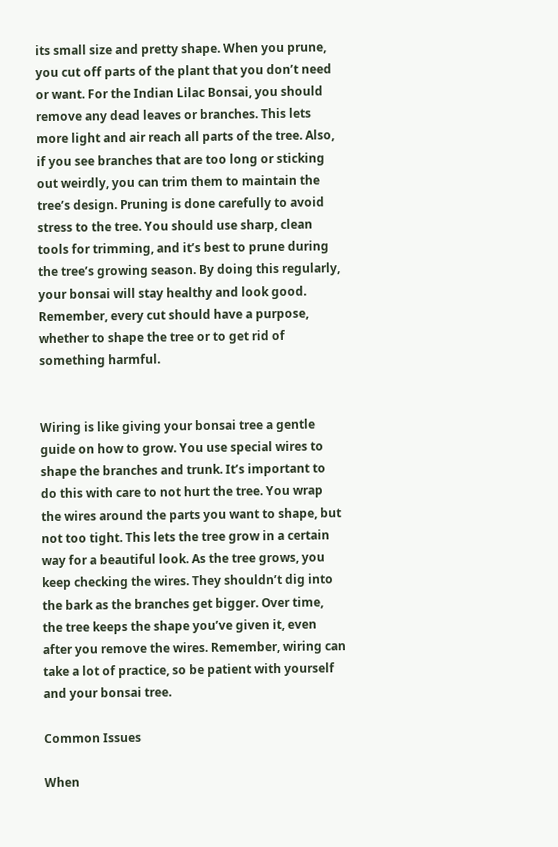its small size and pretty shape. When you prune, you cut off parts of the plant that you don’t need or want. For the Indian Lilac Bonsai, you should remove any dead leaves or branches. This lets more light and air reach all parts of the tree. Also, if you see branches that are too long or sticking out weirdly, you can trim them to maintain the tree’s design. Pruning is done carefully to avoid stress to the tree. You should use sharp, clean tools for trimming, and it’s best to prune during the tree’s growing season. By doing this regularly, your bonsai will stay healthy and look good. Remember, every cut should have a purpose, whether to shape the tree or to get rid of something harmful.


Wiring is like giving your bonsai tree a gentle guide on how to grow. You use special wires to shape the branches and trunk. It’s important to do this with care to not hurt the tree. You wrap the wires around the parts you want to shape, but not too tight. This lets the tree grow in a certain way for a beautiful look. As the tree grows, you keep checking the wires. They shouldn’t dig into the bark as the branches get bigger. Over time, the tree keeps the shape you’ve given it, even after you remove the wires. Remember, wiring can take a lot of practice, so be patient with yourself and your bonsai tree.

Common Issues

When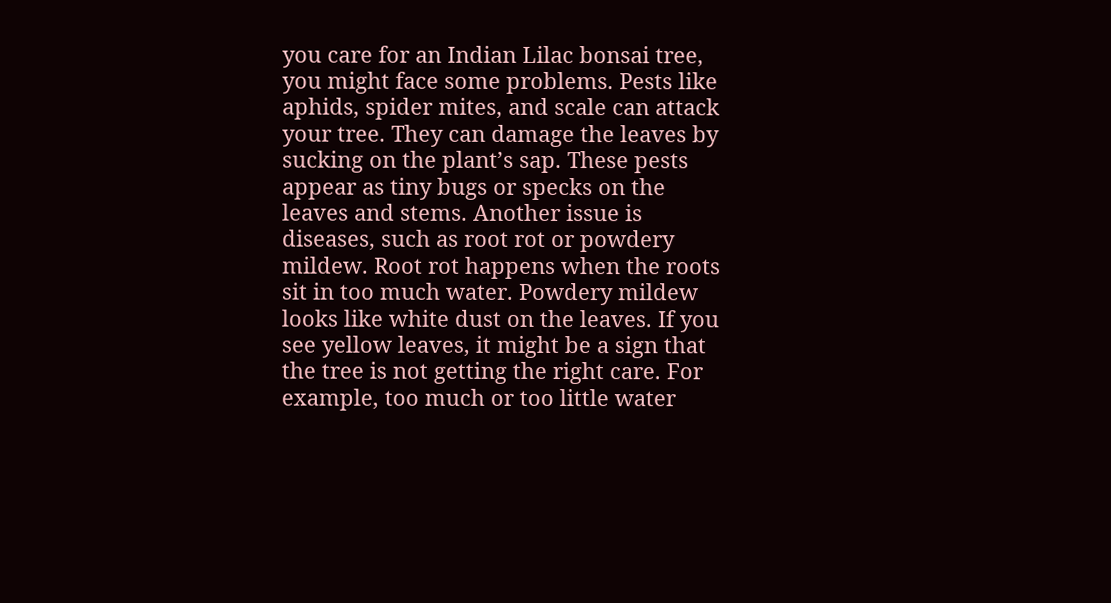you care for an Indian Lilac bonsai tree, you might face some problems. Pests like aphids, spider mites, and scale can attack your tree. They can damage the leaves by sucking on the plant’s sap. These pests appear as tiny bugs or specks on the leaves and stems. Another issue is diseases, such as root rot or powdery mildew. Root rot happens when the roots sit in too much water. Powdery mildew looks like white dust on the leaves. If you see yellow leaves, it might be a sign that the tree is not getting the right care. For example, too much or too little water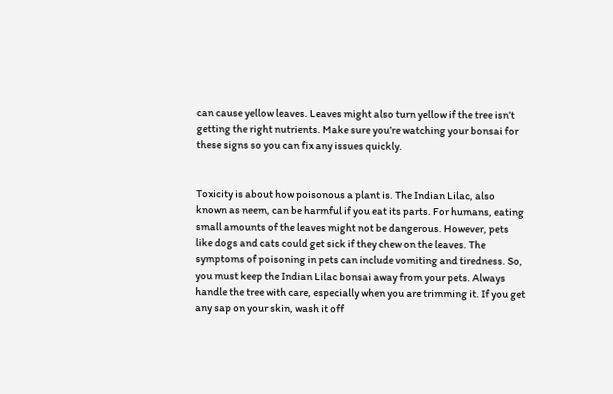can cause yellow leaves. Leaves might also turn yellow if the tree isn’t getting the right nutrients. Make sure you’re watching your bonsai for these signs so you can fix any issues quickly.


Toxicity is about how poisonous a plant is. The Indian Lilac, also known as neem, can be harmful if you eat its parts. For humans, eating small amounts of the leaves might not be dangerous. However, pets like dogs and cats could get sick if they chew on the leaves. The symptoms of poisoning in pets can include vomiting and tiredness. So, you must keep the Indian Lilac bonsai away from your pets. Always handle the tree with care, especially when you are trimming it. If you get any sap on your skin, wash it off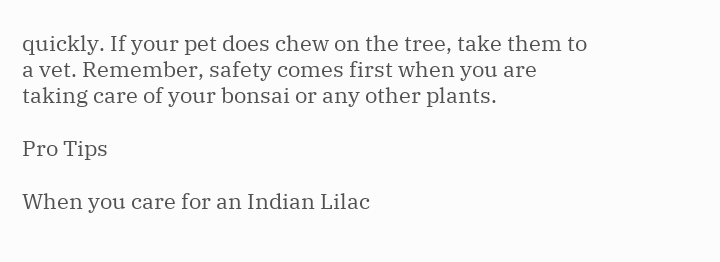quickly. If your pet does chew on the tree, take them to a vet. Remember, safety comes first when you are taking care of your bonsai or any other plants.

Pro Tips

When you care for an Indian Lilac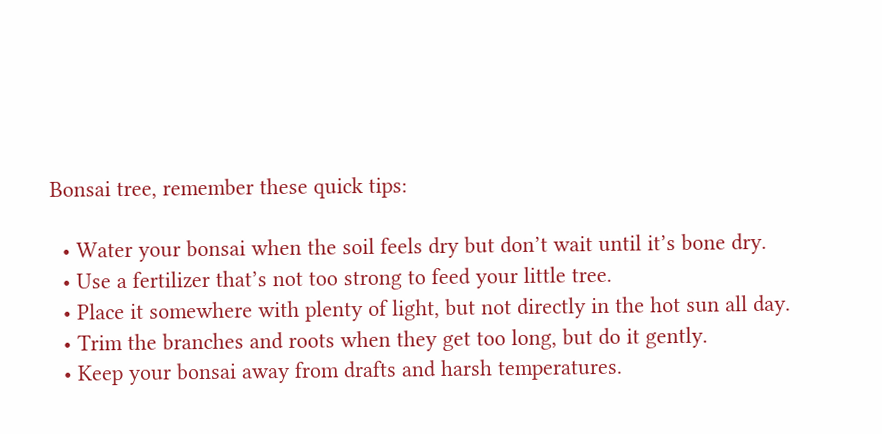Bonsai tree, remember these quick tips:

  • Water your bonsai when the soil feels dry but don’t wait until it’s bone dry.
  • Use a fertilizer that’s not too strong to feed your little tree.
  • Place it somewhere with plenty of light, but not directly in the hot sun all day.
  • Trim the branches and roots when they get too long, but do it gently.
  • Keep your bonsai away from drafts and harsh temperatures.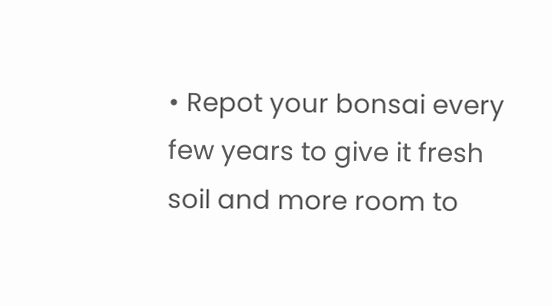• Repot your bonsai every few years to give it fresh soil and more room to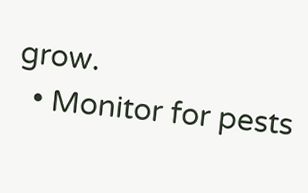grow.
  • Monitor for pests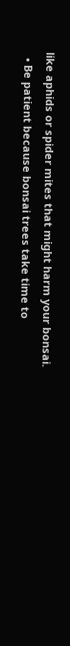like aphids or spider mites that might harm your bonsai.
  • Be patient because bonsai trees take time to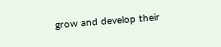grow and develop their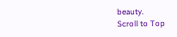beauty.
Scroll to Top